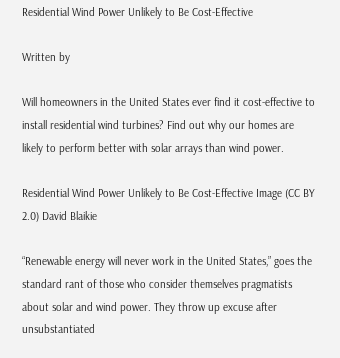Residential Wind Power Unlikely to Be Cost-Effective

Written by

Will homeowners in the United States ever find it cost-effective to install residential wind turbines? Find out why our homes are likely to perform better with solar arrays than wind power.

Residential Wind Power Unlikely to Be Cost-Effective Image (CC BY 2.0) David Blaikie

“Renewable energy will never work in the United States,” goes the standard rant of those who consider themselves pragmatists about solar and wind power. They throw up excuse after unsubstantiated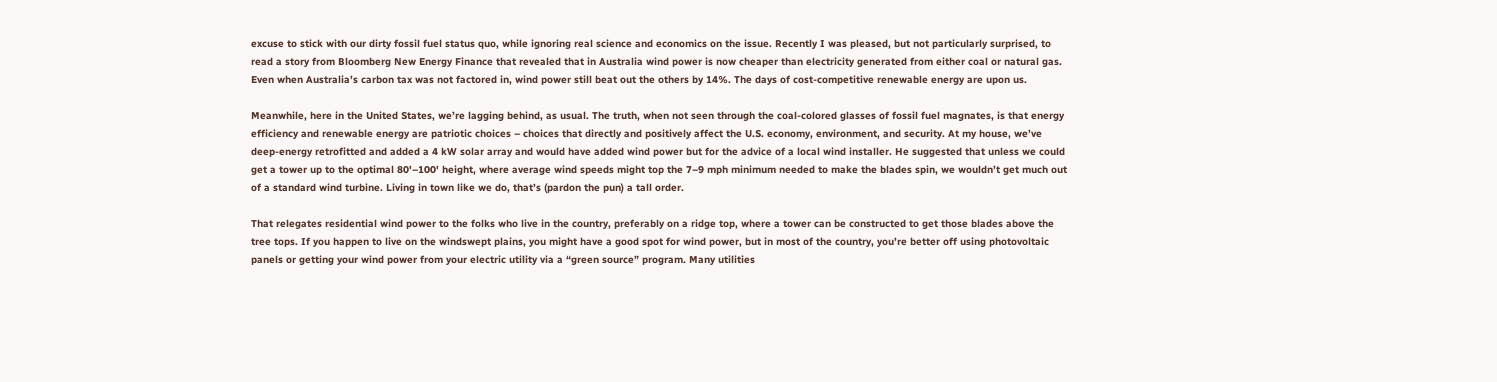excuse to stick with our dirty fossil fuel status quo, while ignoring real science and economics on the issue. Recently I was pleased, but not particularly surprised, to read a story from Bloomberg New Energy Finance that revealed that in Australia wind power is now cheaper than electricity generated from either coal or natural gas. Even when Australia’s carbon tax was not factored in, wind power still beat out the others by 14%. The days of cost-competitive renewable energy are upon us.

Meanwhile, here in the United States, we’re lagging behind, as usual. The truth, when not seen through the coal-colored glasses of fossil fuel magnates, is that energy efficiency and renewable energy are patriotic choices – choices that directly and positively affect the U.S. economy, environment, and security. At my house, we’ve deep-energy retrofitted and added a 4 kW solar array and would have added wind power but for the advice of a local wind installer. He suggested that unless we could get a tower up to the optimal 80'–100' height, where average wind speeds might top the 7–9 mph minimum needed to make the blades spin, we wouldn’t get much out of a standard wind turbine. Living in town like we do, that’s (pardon the pun) a tall order.

That relegates residential wind power to the folks who live in the country, preferably on a ridge top, where a tower can be constructed to get those blades above the tree tops. If you happen to live on the windswept plains, you might have a good spot for wind power, but in most of the country, you’re better off using photovoltaic panels or getting your wind power from your electric utility via a “green source” program. Many utilities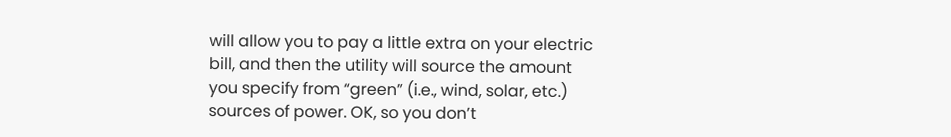will allow you to pay a little extra on your electric bill, and then the utility will source the amount you specify from “green” (i.e., wind, solar, etc.) sources of power. OK, so you don’t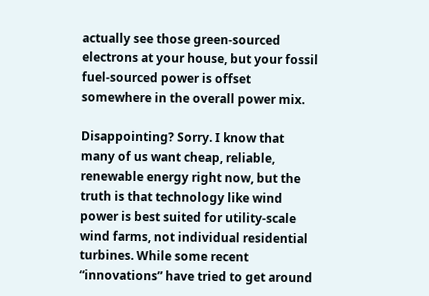actually see those green-sourced electrons at your house, but your fossil fuel-sourced power is offset somewhere in the overall power mix.

Disappointing? Sorry. I know that many of us want cheap, reliable, renewable energy right now, but the truth is that technology like wind power is best suited for utility-scale wind farms, not individual residential turbines. While some recent “innovations” have tried to get around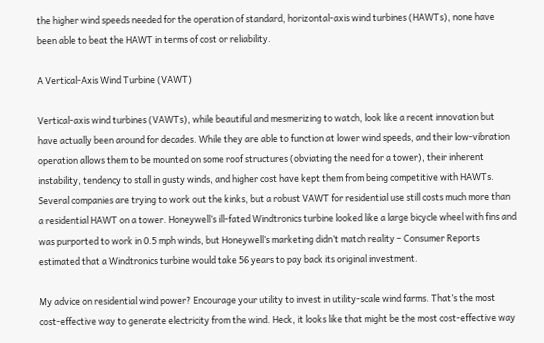the higher wind speeds needed for the operation of standard, horizontal-axis wind turbines (HAWTs), none have been able to beat the HAWT in terms of cost or reliability.

A Vertical-Axis Wind Turbine (VAWT)

Vertical-axis wind turbines (VAWTs), while beautiful and mesmerizing to watch, look like a recent innovation but have actually been around for decades. While they are able to function at lower wind speeds, and their low-vibration operation allows them to be mounted on some roof structures (obviating the need for a tower), their inherent instability, tendency to stall in gusty winds, and higher cost have kept them from being competitive with HAWTs. Several companies are trying to work out the kinks, but a robust VAWT for residential use still costs much more than a residential HAWT on a tower. Honeywell’s ill-fated Windtronics turbine looked like a large bicycle wheel with fins and was purported to work in 0.5 mph winds, but Honeywell’s marketing didn’t match reality – Consumer Reports estimated that a Windtronics turbine would take 56 years to pay back its original investment.

My advice on residential wind power? Encourage your utility to invest in utility-scale wind farms. That’s the most cost-effective way to generate electricity from the wind. Heck, it looks like that might be the most cost-effective way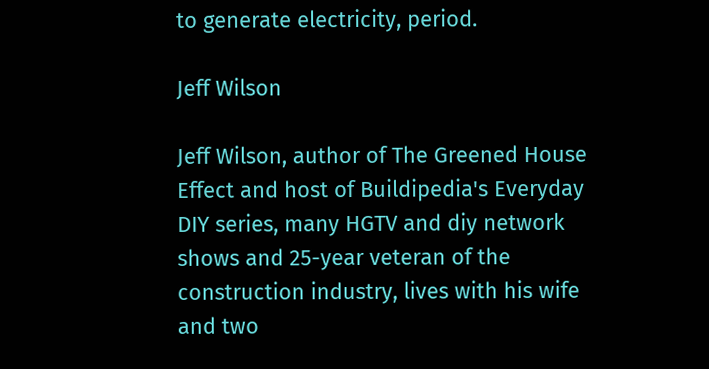to generate electricity, period.

Jeff Wilson

Jeff Wilson, author of The Greened House Effect and host of Buildipedia's Everyday DIY series, many HGTV and diy network shows and 25-year veteran of the construction industry, lives with his wife and two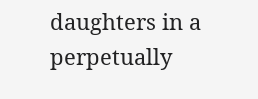daughters in a perpetually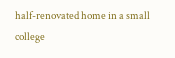half-renovated home in a small college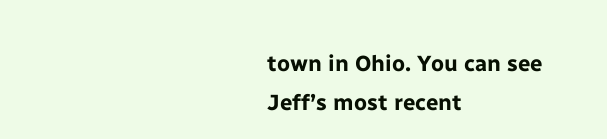town in Ohio. You can see Jeff’s most recent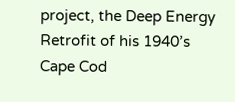project, the Deep Energy Retrofit of his 1940’s Cape Cod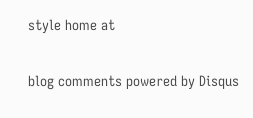style home at

blog comments powered by Disqus